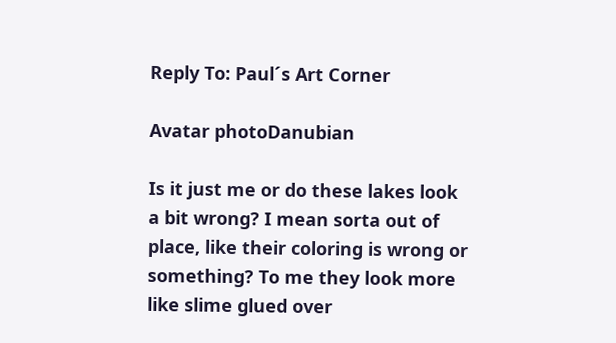Reply To: Paul´s Art Corner

Avatar photoDanubian

Is it just me or do these lakes look a bit wrong? I mean sorta out of place, like their coloring is wrong or something? To me they look more like slime glued over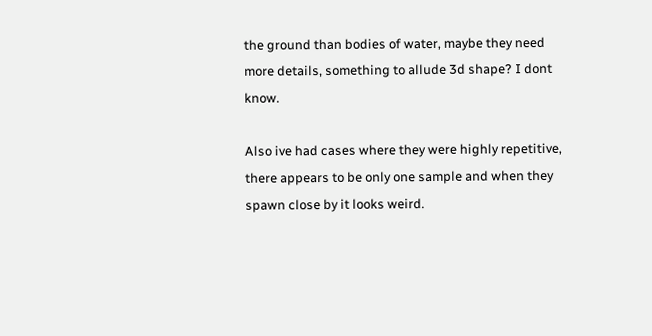the ground than bodies of water, maybe they need more details, something to allude 3d shape? I dont know.

Also ive had cases where they were highly repetitive, there appears to be only one sample and when they spawn close by it looks weird.